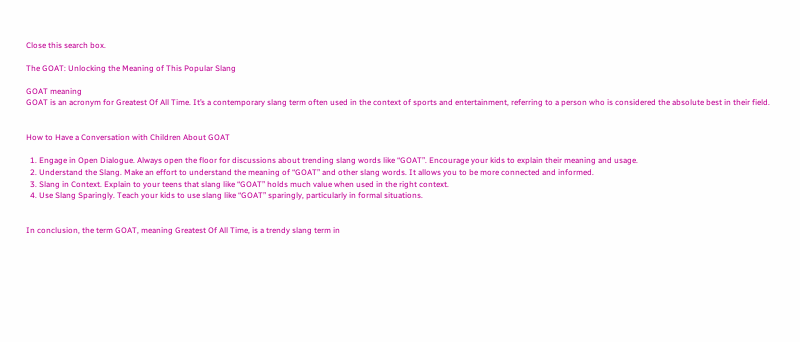Close this search box.

The GOAT: Unlocking the Meaning of This Popular Slang

GOAT meaning
GOAT is an acronym for Greatest Of All Time. It’s a contemporary slang term often used in the context of sports and entertainment, referring to a person who is considered the absolute best in their field.


How to Have a Conversation with Children About GOAT

  1. Engage in Open Dialogue. Always open the floor for discussions about trending slang words like “GOAT”. Encourage your kids to explain their meaning and usage.
  2. Understand the Slang. Make an effort to understand the meaning of “GOAT” and other slang words. It allows you to be more connected and informed.
  3. Slang in Context. Explain to your teens that slang like “GOAT” holds much value when used in the right context.
  4. Use Slang Sparingly. Teach your kids to use slang like “GOAT” sparingly, particularly in formal situations.


In conclusion, the term GOAT, meaning Greatest Of All Time, is a trendy slang term in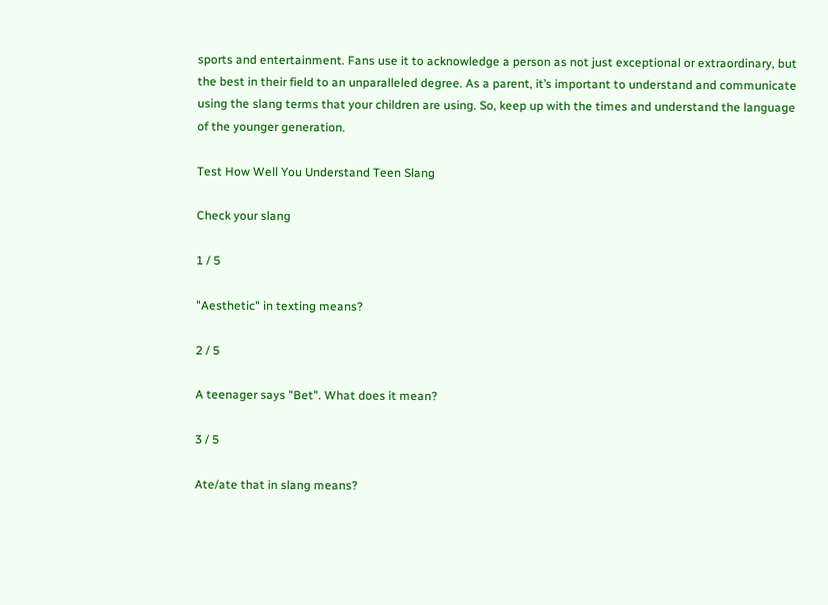sports and entertainment. Fans use it to acknowledge a person as not just exceptional or extraordinary, but the best in their field to an unparalleled degree. As a parent, it’s important to understand and communicate using the slang terms that your children are using. So, keep up with the times and understand the language of the younger generation.

Test How Well You Understand Teen Slang

Check your slang

1 / 5

"Aesthetic" in texting means?

2 / 5

A teenager says "Bet". What does it mean?

3 / 5

Ate/ate that in slang means?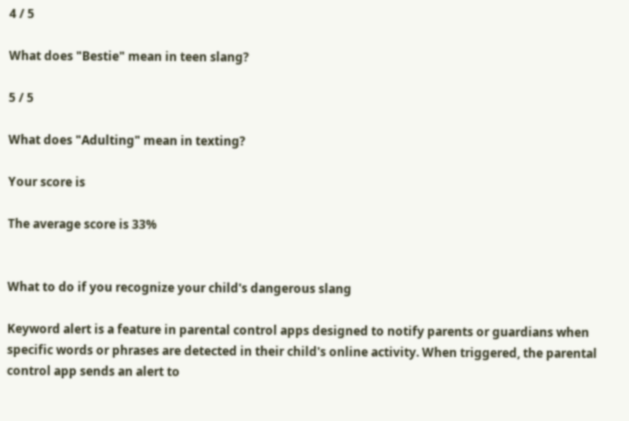4 / 5

What does "Bestie" mean in teen slang?

5 / 5

What does "Adulting" mean in texting?

Your score is

The average score is 33%


What to do if you recognize your child's dangerous slang

Keyword alert is a feature in parental control apps designed to notify parents or guardians when specific words or phrases are detected in their child's online activity. When triggered, the parental control app sends an alert to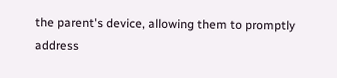the parent's device, allowing them to promptly address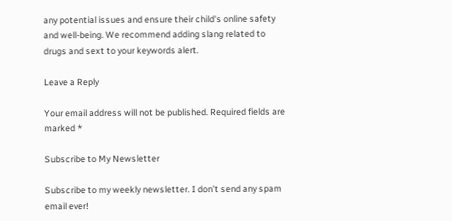any potential issues and ensure their child's online safety and well-being. We recommend adding slang related to drugs and sext to your keywords alert.

Leave a Reply

Your email address will not be published. Required fields are marked *

Subscribe to My Newsletter

Subscribe to my weekly newsletter. I don’t send any spam email ever!